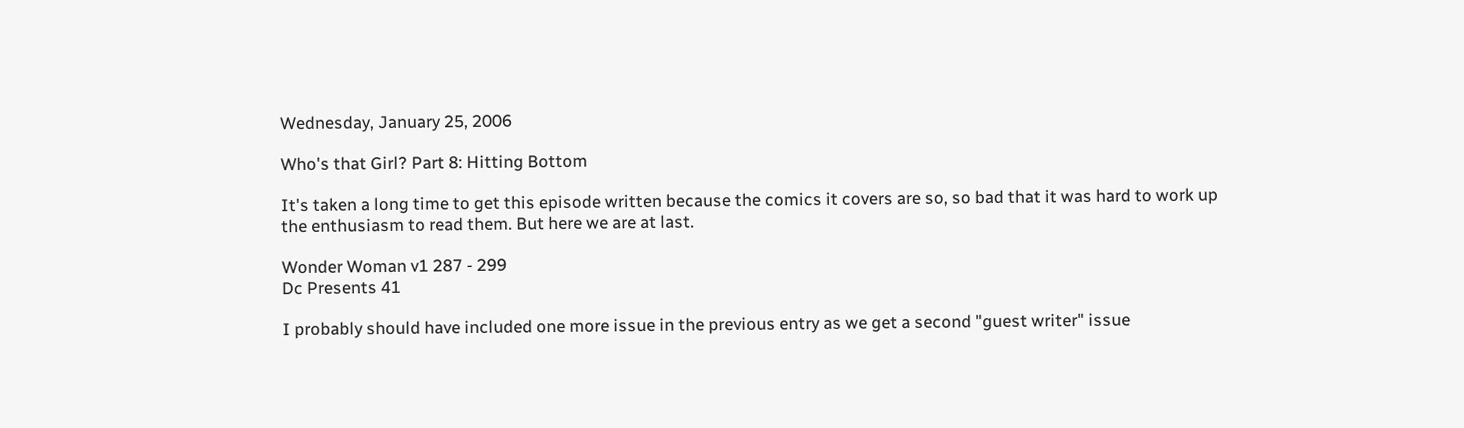Wednesday, January 25, 2006

Who's that Girl? Part 8: Hitting Bottom

It's taken a long time to get this episode written because the comics it covers are so, so bad that it was hard to work up the enthusiasm to read them. But here we are at last.

Wonder Woman v1 287 - 299
Dc Presents 41

I probably should have included one more issue in the previous entry as we get a second "guest writer" issue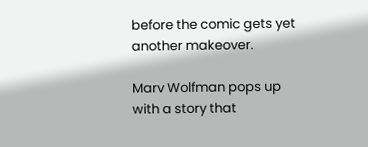before the comic gets yet another makeover.

Marv Wolfman pops up with a story that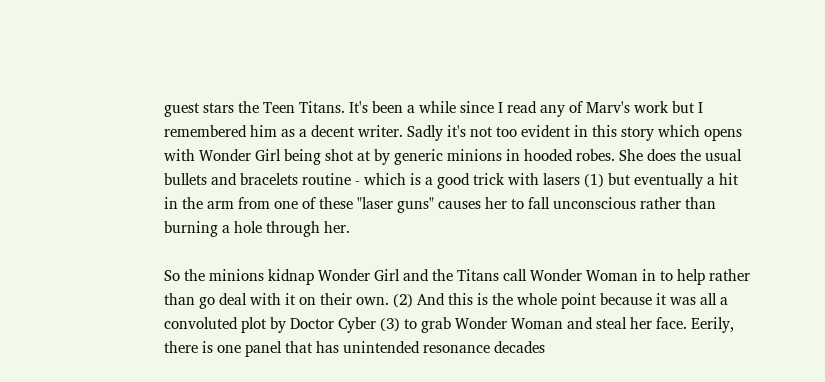guest stars the Teen Titans. It's been a while since I read any of Marv's work but I remembered him as a decent writer. Sadly it's not too evident in this story which opens with Wonder Girl being shot at by generic minions in hooded robes. She does the usual bullets and bracelets routine - which is a good trick with lasers (1) but eventually a hit in the arm from one of these "laser guns" causes her to fall unconscious rather than burning a hole through her.

So the minions kidnap Wonder Girl and the Titans call Wonder Woman in to help rather than go deal with it on their own. (2) And this is the whole point because it was all a convoluted plot by Doctor Cyber (3) to grab Wonder Woman and steal her face. Eerily, there is one panel that has unintended resonance decades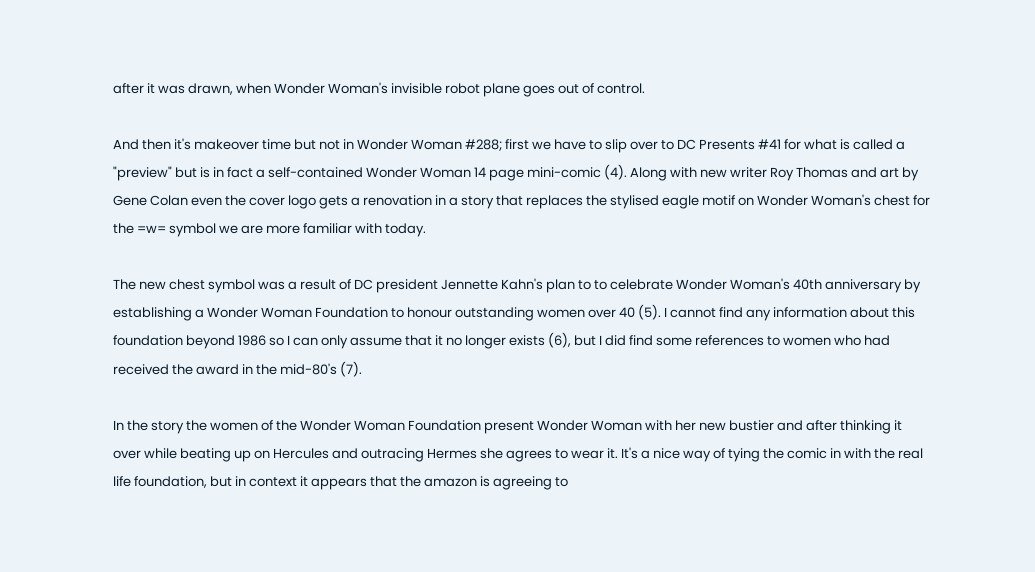after it was drawn, when Wonder Woman's invisible robot plane goes out of control.

And then it's makeover time but not in Wonder Woman #288; first we have to slip over to DC Presents #41 for what is called a "preview" but is in fact a self-contained Wonder Woman 14 page mini-comic (4). Along with new writer Roy Thomas and art by Gene Colan even the cover logo gets a renovation in a story that replaces the stylised eagle motif on Wonder Woman's chest for the =w= symbol we are more familiar with today.

The new chest symbol was a result of DC president Jennette Kahn's plan to to celebrate Wonder Woman's 40th anniversary by establishing a Wonder Woman Foundation to honour outstanding women over 40 (5). I cannot find any information about this foundation beyond 1986 so I can only assume that it no longer exists (6), but I did find some references to women who had received the award in the mid-80's (7).

In the story the women of the Wonder Woman Foundation present Wonder Woman with her new bustier and after thinking it over while beating up on Hercules and outracing Hermes she agrees to wear it. It's a nice way of tying the comic in with the real life foundation, but in context it appears that the amazon is agreeing to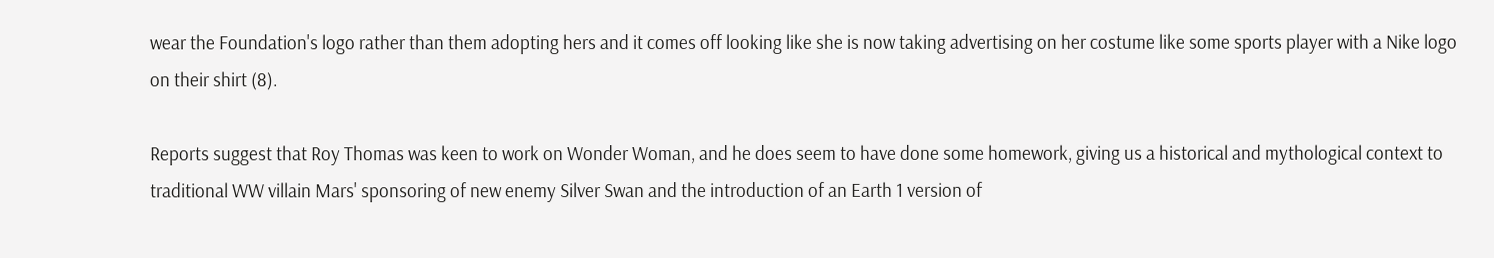wear the Foundation's logo rather than them adopting hers and it comes off looking like she is now taking advertising on her costume like some sports player with a Nike logo on their shirt (8).

Reports suggest that Roy Thomas was keen to work on Wonder Woman, and he does seem to have done some homework, giving us a historical and mythological context to traditional WW villain Mars' sponsoring of new enemy Silver Swan and the introduction of an Earth 1 version of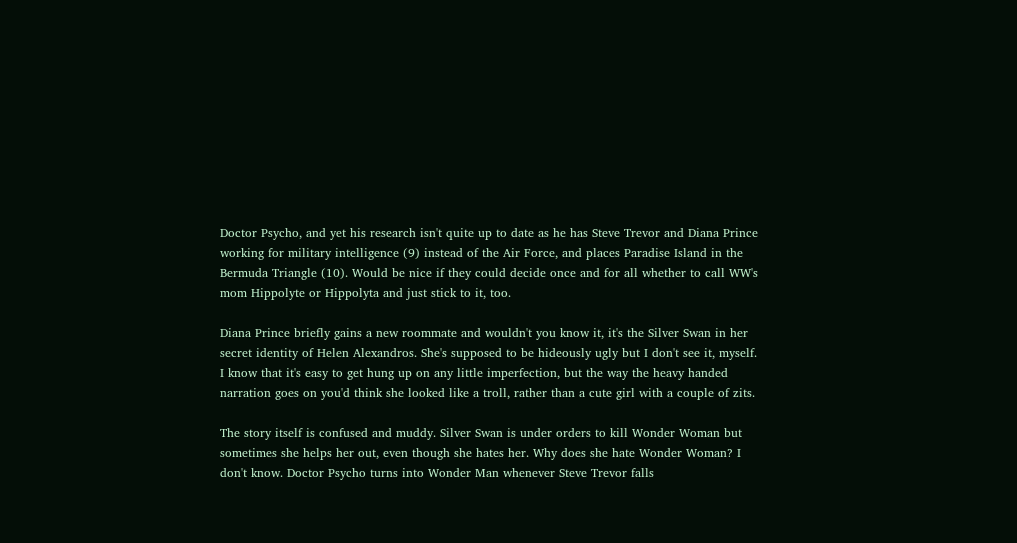Doctor Psycho, and yet his research isn't quite up to date as he has Steve Trevor and Diana Prince working for military intelligence (9) instead of the Air Force, and places Paradise Island in the Bermuda Triangle (10). Would be nice if they could decide once and for all whether to call WW's mom Hippolyte or Hippolyta and just stick to it, too.

Diana Prince briefly gains a new roommate and wouldn't you know it, it's the Silver Swan in her secret identity of Helen Alexandros. She's supposed to be hideously ugly but I don't see it, myself. I know that it's easy to get hung up on any little imperfection, but the way the heavy handed narration goes on you'd think she looked like a troll, rather than a cute girl with a couple of zits.

The story itself is confused and muddy. Silver Swan is under orders to kill Wonder Woman but sometimes she helps her out, even though she hates her. Why does she hate Wonder Woman? I don't know. Doctor Psycho turns into Wonder Man whenever Steve Trevor falls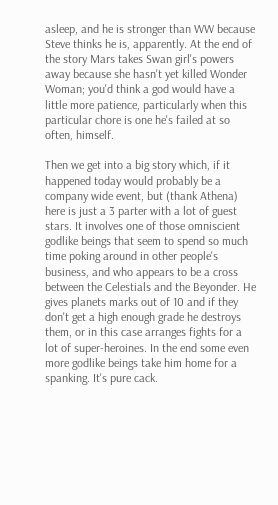asleep, and he is stronger than WW because Steve thinks he is, apparently. At the end of the story Mars takes Swan girl's powers away because she hasn't yet killed Wonder Woman; you'd think a god would have a little more patience, particularly when this particular chore is one he's failed at so often, himself.

Then we get into a big story which, if it happened today would probably be a company wide event, but (thank Athena) here is just a 3 parter with a lot of guest stars. It involves one of those omniscient godlike beings that seem to spend so much time poking around in other people's business, and who appears to be a cross between the Celestials and the Beyonder. He gives planets marks out of 10 and if they don't get a high enough grade he destroys them, or in this case arranges fights for a lot of super-heroines. In the end some even more godlike beings take him home for a spanking. It's pure cack.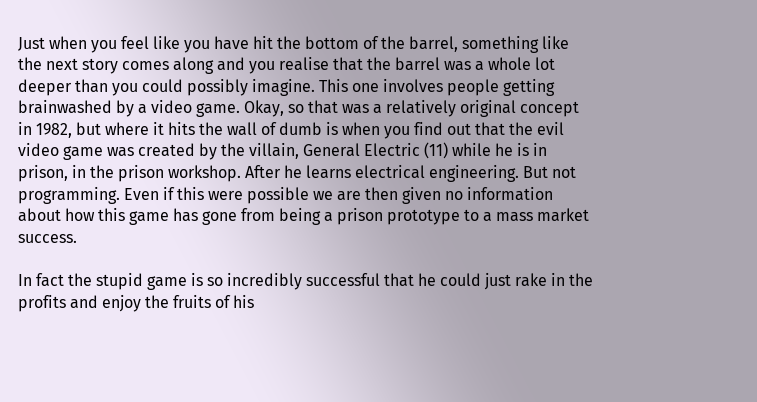Just when you feel like you have hit the bottom of the barrel, something like the next story comes along and you realise that the barrel was a whole lot deeper than you could possibly imagine. This one involves people getting brainwashed by a video game. Okay, so that was a relatively original concept in 1982, but where it hits the wall of dumb is when you find out that the evil video game was created by the villain, General Electric (11) while he is in prison, in the prison workshop. After he learns electrical engineering. But not programming. Even if this were possible we are then given no information about how this game has gone from being a prison prototype to a mass market success.

In fact the stupid game is so incredibly successful that he could just rake in the profits and enjoy the fruits of his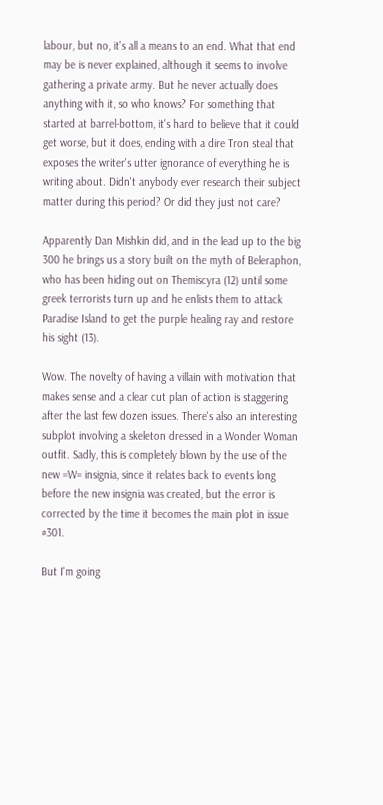labour, but no, it's all a means to an end. What that end may be is never explained, although it seems to involve gathering a private army. But he never actually does anything with it, so who knows? For something that started at barrel-bottom, it's hard to believe that it could get worse, but it does, ending with a dire Tron steal that exposes the writer's utter ignorance of everything he is writing about. Didn't anybody ever research their subject matter during this period? Or did they just not care?

Apparently Dan Mishkin did, and in the lead up to the big 300 he brings us a story built on the myth of Beleraphon, who has been hiding out on Themiscyra (12) until some greek terrorists turn up and he enlists them to attack Paradise Island to get the purple healing ray and restore his sight (13).

Wow. The novelty of having a villain with motivation that makes sense and a clear cut plan of action is staggering after the last few dozen issues. There's also an interesting subplot involving a skeleton dressed in a Wonder Woman outfit. Sadly, this is completely blown by the use of the new =W= insignia, since it relates back to events long before the new insignia was created, but the error is corrected by the time it becomes the main plot in issue #301.

But I'm going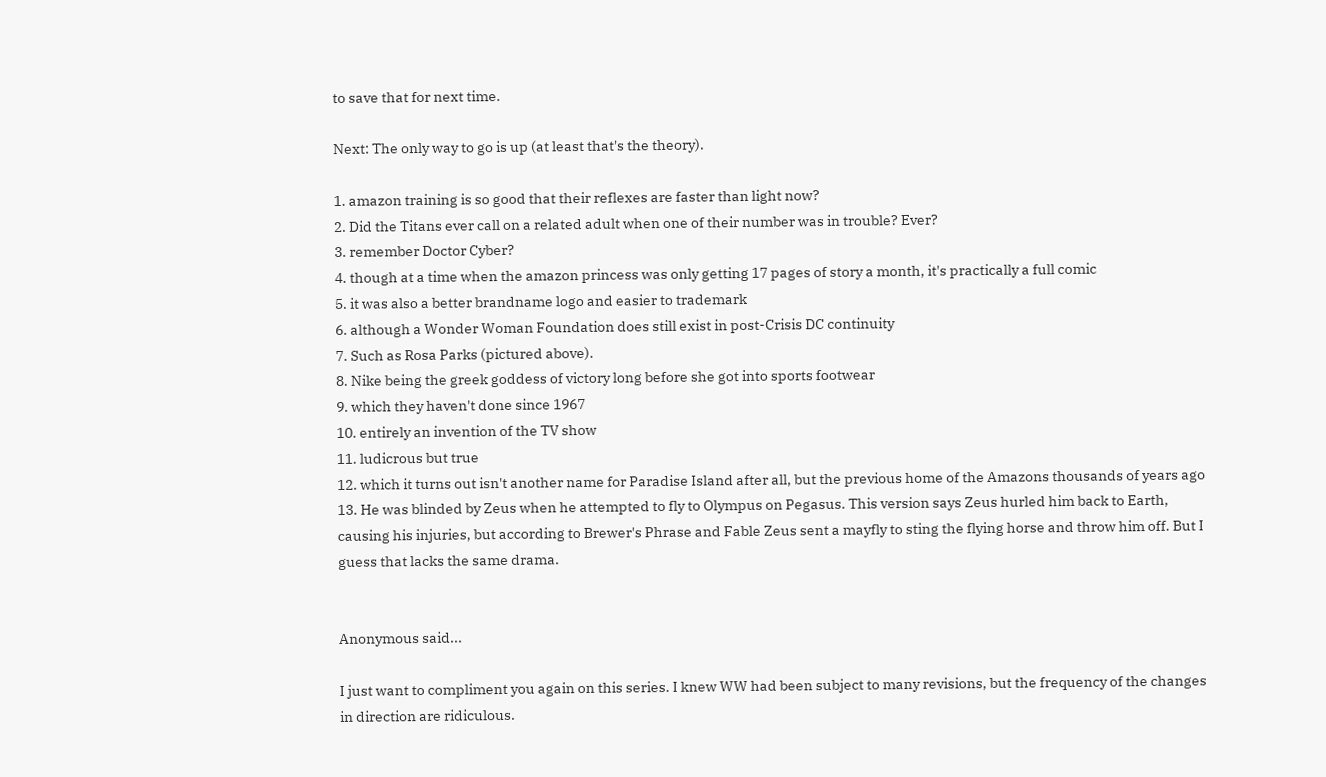to save that for next time.

Next: The only way to go is up (at least that's the theory).

1. amazon training is so good that their reflexes are faster than light now?
2. Did the Titans ever call on a related adult when one of their number was in trouble? Ever?
3. remember Doctor Cyber?
4. though at a time when the amazon princess was only getting 17 pages of story a month, it's practically a full comic
5. it was also a better brandname logo and easier to trademark
6. although a Wonder Woman Foundation does still exist in post-Crisis DC continuity
7. Such as Rosa Parks (pictured above).
8. Nike being the greek goddess of victory long before she got into sports footwear
9. which they haven't done since 1967
10. entirely an invention of the TV show
11. ludicrous but true
12. which it turns out isn't another name for Paradise Island after all, but the previous home of the Amazons thousands of years ago
13. He was blinded by Zeus when he attempted to fly to Olympus on Pegasus. This version says Zeus hurled him back to Earth, causing his injuries, but according to Brewer's Phrase and Fable Zeus sent a mayfly to sting the flying horse and throw him off. But I guess that lacks the same drama.


Anonymous said...

I just want to compliment you again on this series. I knew WW had been subject to many revisions, but the frequency of the changes in direction are ridiculous.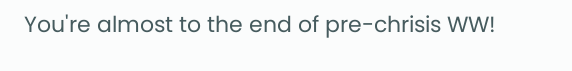You're almost to the end of pre-chrisis WW!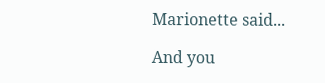Marionette said...

And you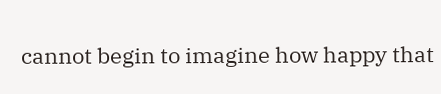cannot begin to imagine how happy that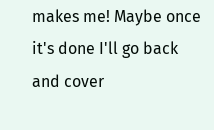makes me! Maybe once it's done I'll go back and cover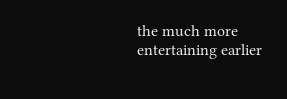the much more entertaining earlier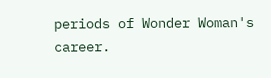periods of Wonder Woman's career.